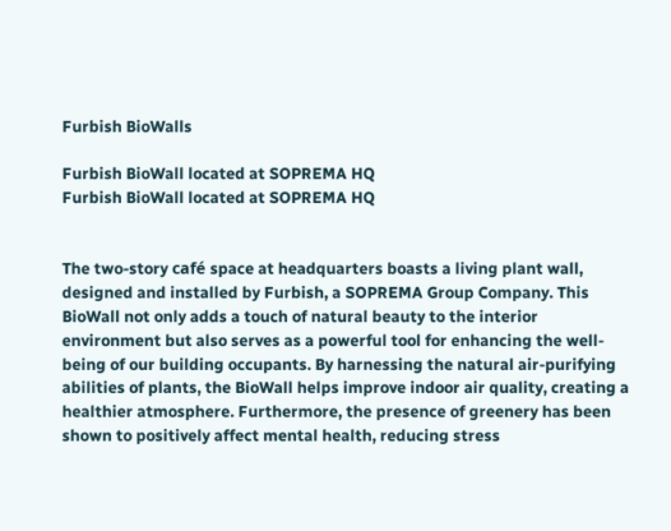Furbish BioWalls

Furbish BioWall located at SOPREMA HQ
Furbish BioWall located at SOPREMA HQ


The two-story café space at headquarters boasts a living plant wall, designed and installed by Furbish, a SOPREMA Group Company. This BioWall not only adds a touch of natural beauty to the interior environment but also serves as a powerful tool for enhancing the well-being of our building occupants. By harnessing the natural air-purifying abilities of plants, the BioWall helps improve indoor air quality, creating a healthier atmosphere. Furthermore, the presence of greenery has been shown to positively affect mental health, reducing stress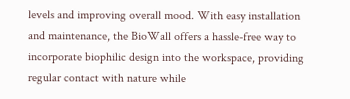levels and improving overall mood. With easy installation and maintenance, the BioWall offers a hassle-free way to incorporate biophilic design into the workspace, providing regular contact with nature while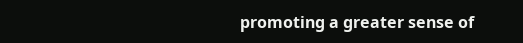promoting a greater sense of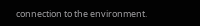connection to the environment.